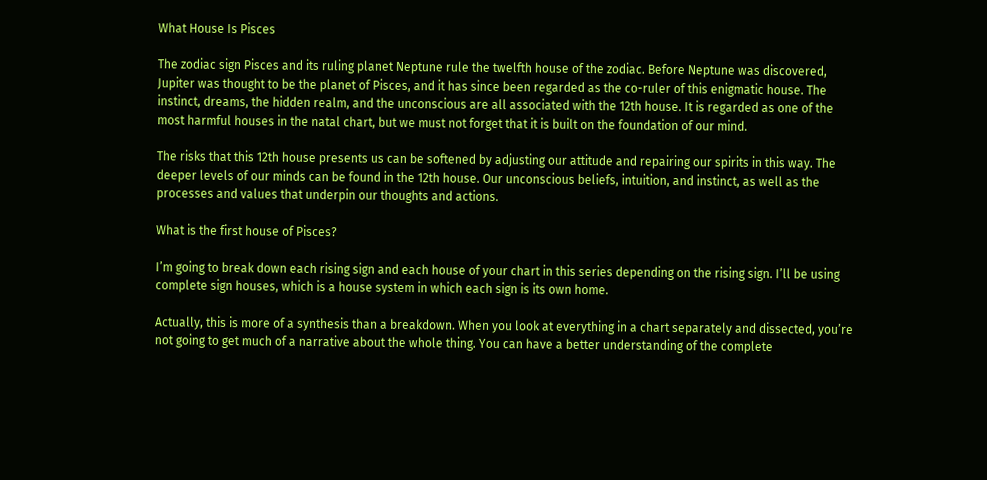What House Is Pisces

The zodiac sign Pisces and its ruling planet Neptune rule the twelfth house of the zodiac. Before Neptune was discovered, Jupiter was thought to be the planet of Pisces, and it has since been regarded as the co-ruler of this enigmatic house. The instinct, dreams, the hidden realm, and the unconscious are all associated with the 12th house. It is regarded as one of the most harmful houses in the natal chart, but we must not forget that it is built on the foundation of our mind.

The risks that this 12th house presents us can be softened by adjusting our attitude and repairing our spirits in this way. The deeper levels of our minds can be found in the 12th house. Our unconscious beliefs, intuition, and instinct, as well as the processes and values that underpin our thoughts and actions.

What is the first house of Pisces?

I’m going to break down each rising sign and each house of your chart in this series depending on the rising sign. I’ll be using complete sign houses, which is a house system in which each sign is its own home.

Actually, this is more of a synthesis than a breakdown. When you look at everything in a chart separately and dissected, you’re not going to get much of a narrative about the whole thing. You can have a better understanding of the complete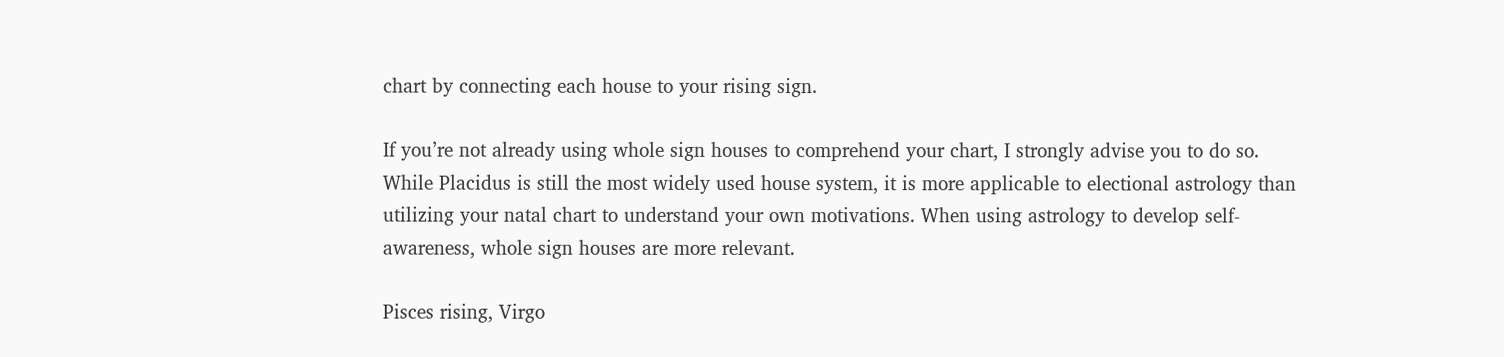chart by connecting each house to your rising sign.

If you’re not already using whole sign houses to comprehend your chart, I strongly advise you to do so. While Placidus is still the most widely used house system, it is more applicable to electional astrology than utilizing your natal chart to understand your own motivations. When using astrology to develop self-awareness, whole sign houses are more relevant.

Pisces rising, Virgo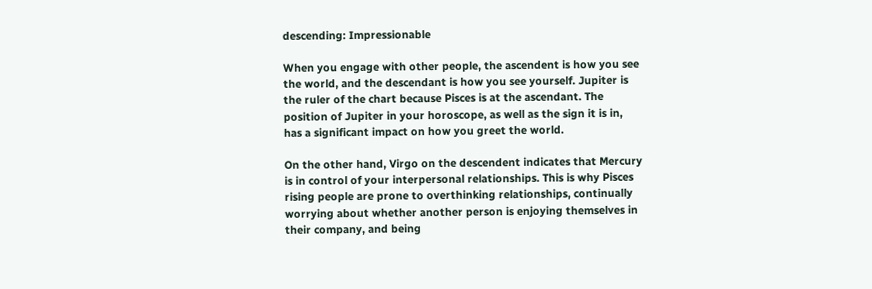descending: Impressionable

When you engage with other people, the ascendent is how you see the world, and the descendant is how you see yourself. Jupiter is the ruler of the chart because Pisces is at the ascendant. The position of Jupiter in your horoscope, as well as the sign it is in, has a significant impact on how you greet the world.

On the other hand, Virgo on the descendent indicates that Mercury is in control of your interpersonal relationships. This is why Pisces rising people are prone to overthinking relationships, continually worrying about whether another person is enjoying themselves in their company, and being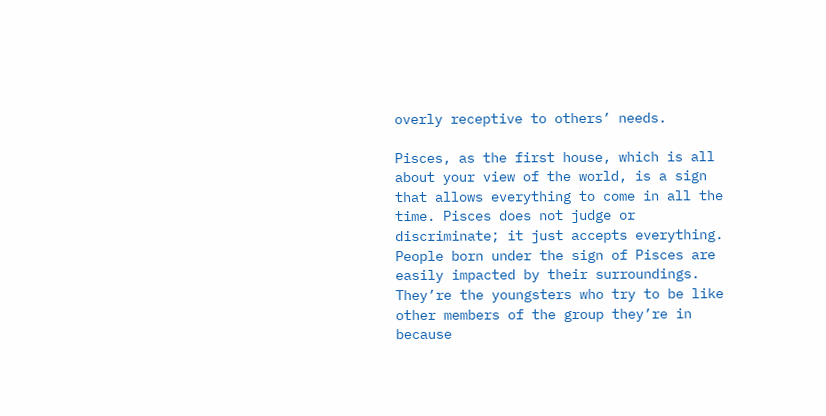overly receptive to others’ needs.

Pisces, as the first house, which is all about your view of the world, is a sign that allows everything to come in all the time. Pisces does not judge or discriminate; it just accepts everything. People born under the sign of Pisces are easily impacted by their surroundings. They’re the youngsters who try to be like other members of the group they’re in because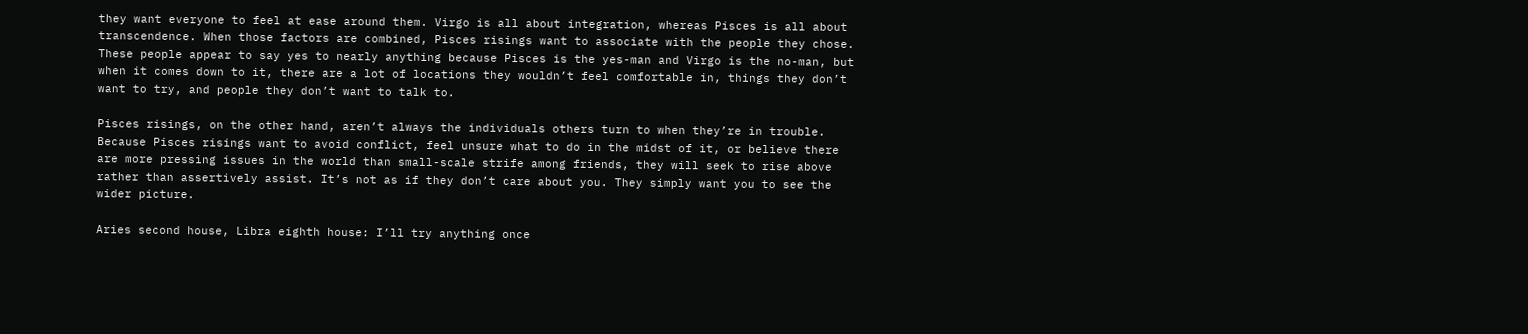they want everyone to feel at ease around them. Virgo is all about integration, whereas Pisces is all about transcendence. When those factors are combined, Pisces risings want to associate with the people they chose. These people appear to say yes to nearly anything because Pisces is the yes-man and Virgo is the no-man, but when it comes down to it, there are a lot of locations they wouldn’t feel comfortable in, things they don’t want to try, and people they don’t want to talk to.

Pisces risings, on the other hand, aren’t always the individuals others turn to when they’re in trouble. Because Pisces risings want to avoid conflict, feel unsure what to do in the midst of it, or believe there are more pressing issues in the world than small-scale strife among friends, they will seek to rise above rather than assertively assist. It’s not as if they don’t care about you. They simply want you to see the wider picture.

Aries second house, Libra eighth house: I’ll try anything once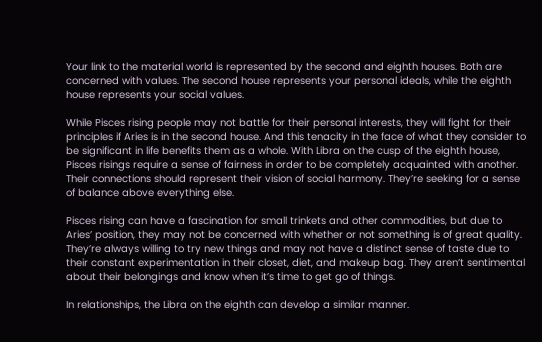Your link to the material world is represented by the second and eighth houses. Both are concerned with values. The second house represents your personal ideals, while the eighth house represents your social values.

While Pisces rising people may not battle for their personal interests, they will fight for their principles if Aries is in the second house. And this tenacity in the face of what they consider to be significant in life benefits them as a whole. With Libra on the cusp of the eighth house, Pisces risings require a sense of fairness in order to be completely acquainted with another. Their connections should represent their vision of social harmony. They’re seeking for a sense of balance above everything else.

Pisces rising can have a fascination for small trinkets and other commodities, but due to Aries’ position, they may not be concerned with whether or not something is of great quality. They’re always willing to try new things and may not have a distinct sense of taste due to their constant experimentation in their closet, diet, and makeup bag. They aren’t sentimental about their belongings and know when it’s time to get go of things.

In relationships, the Libra on the eighth can develop a similar manner.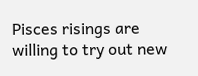Pisces risings are willing to try out new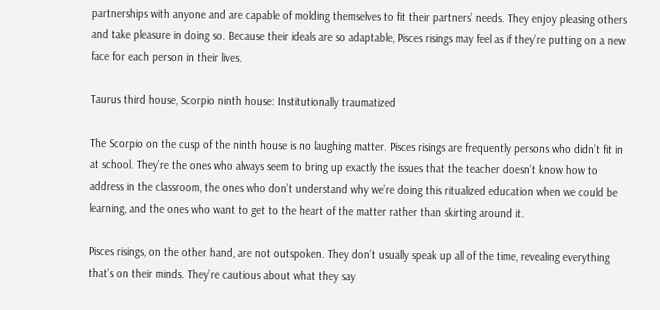partnerships with anyone and are capable of molding themselves to fit their partners’ needs. They enjoy pleasing others and take pleasure in doing so. Because their ideals are so adaptable, Pisces risings may feel as if they’re putting on a new face for each person in their lives.

Taurus third house, Scorpio ninth house: Institutionally traumatized

The Scorpio on the cusp of the ninth house is no laughing matter. Pisces risings are frequently persons who didn’t fit in at school. They’re the ones who always seem to bring up exactly the issues that the teacher doesn’t know how to address in the classroom, the ones who don’t understand why we’re doing this ritualized education when we could be learning, and the ones who want to get to the heart of the matter rather than skirting around it.

Pisces risings, on the other hand, are not outspoken. They don’t usually speak up all of the time, revealing everything that’s on their minds. They’re cautious about what they say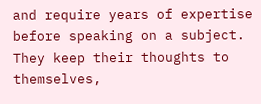and require years of expertise before speaking on a subject. They keep their thoughts to themselves,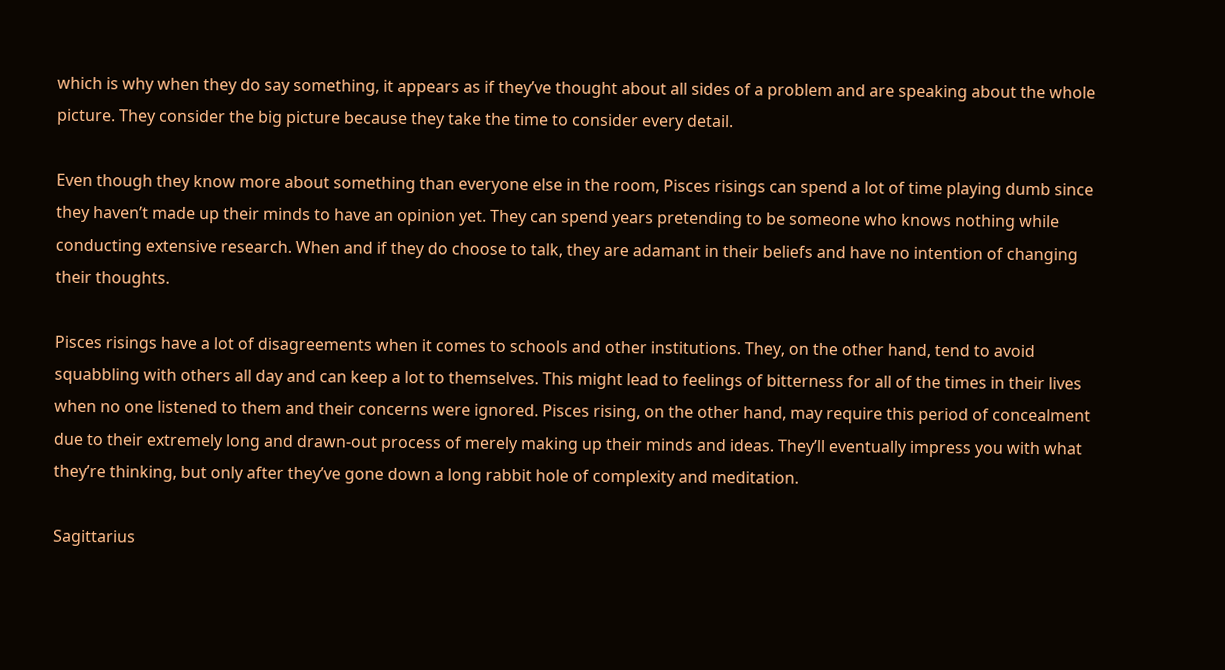which is why when they do say something, it appears as if they’ve thought about all sides of a problem and are speaking about the whole picture. They consider the big picture because they take the time to consider every detail.

Even though they know more about something than everyone else in the room, Pisces risings can spend a lot of time playing dumb since they haven’t made up their minds to have an opinion yet. They can spend years pretending to be someone who knows nothing while conducting extensive research. When and if they do choose to talk, they are adamant in their beliefs and have no intention of changing their thoughts.

Pisces risings have a lot of disagreements when it comes to schools and other institutions. They, on the other hand, tend to avoid squabbling with others all day and can keep a lot to themselves. This might lead to feelings of bitterness for all of the times in their lives when no one listened to them and their concerns were ignored. Pisces rising, on the other hand, may require this period of concealment due to their extremely long and drawn-out process of merely making up their minds and ideas. They’ll eventually impress you with what they’re thinking, but only after they’ve gone down a long rabbit hole of complexity and meditation.

Sagittarius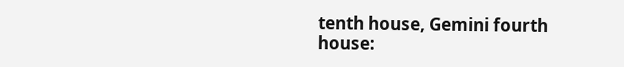tenth house, Gemini fourth house: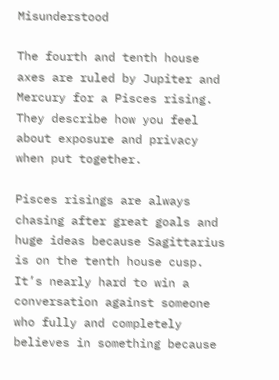Misunderstood

The fourth and tenth house axes are ruled by Jupiter and Mercury for a Pisces rising. They describe how you feel about exposure and privacy when put together.

Pisces risings are always chasing after great goals and huge ideas because Sagittarius is on the tenth house cusp. It’s nearly hard to win a conversation against someone who fully and completely believes in something because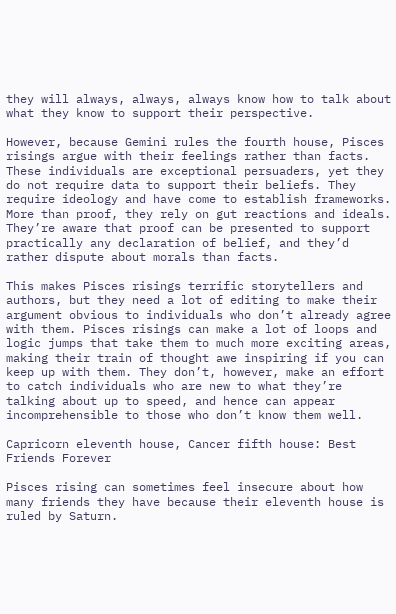they will always, always, always know how to talk about what they know to support their perspective.

However, because Gemini rules the fourth house, Pisces risings argue with their feelings rather than facts. These individuals are exceptional persuaders, yet they do not require data to support their beliefs. They require ideology and have come to establish frameworks. More than proof, they rely on gut reactions and ideals. They’re aware that proof can be presented to support practically any declaration of belief, and they’d rather dispute about morals than facts.

This makes Pisces risings terrific storytellers and authors, but they need a lot of editing to make their argument obvious to individuals who don’t already agree with them. Pisces risings can make a lot of loops and logic jumps that take them to much more exciting areas, making their train of thought awe inspiring if you can keep up with them. They don’t, however, make an effort to catch individuals who are new to what they’re talking about up to speed, and hence can appear incomprehensible to those who don’t know them well.

Capricorn eleventh house, Cancer fifth house: Best Friends Forever

Pisces rising can sometimes feel insecure about how many friends they have because their eleventh house is ruled by Saturn.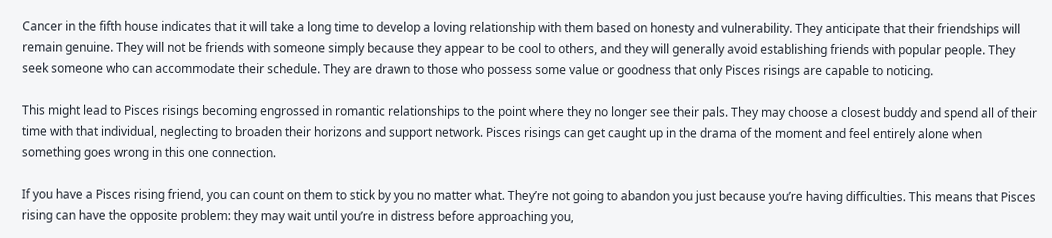Cancer in the fifth house indicates that it will take a long time to develop a loving relationship with them based on honesty and vulnerability. They anticipate that their friendships will remain genuine. They will not be friends with someone simply because they appear to be cool to others, and they will generally avoid establishing friends with popular people. They seek someone who can accommodate their schedule. They are drawn to those who possess some value or goodness that only Pisces risings are capable to noticing.

This might lead to Pisces risings becoming engrossed in romantic relationships to the point where they no longer see their pals. They may choose a closest buddy and spend all of their time with that individual, neglecting to broaden their horizons and support network. Pisces risings can get caught up in the drama of the moment and feel entirely alone when something goes wrong in this one connection.

If you have a Pisces rising friend, you can count on them to stick by you no matter what. They’re not going to abandon you just because you’re having difficulties. This means that Pisces rising can have the opposite problem: they may wait until you’re in distress before approaching you,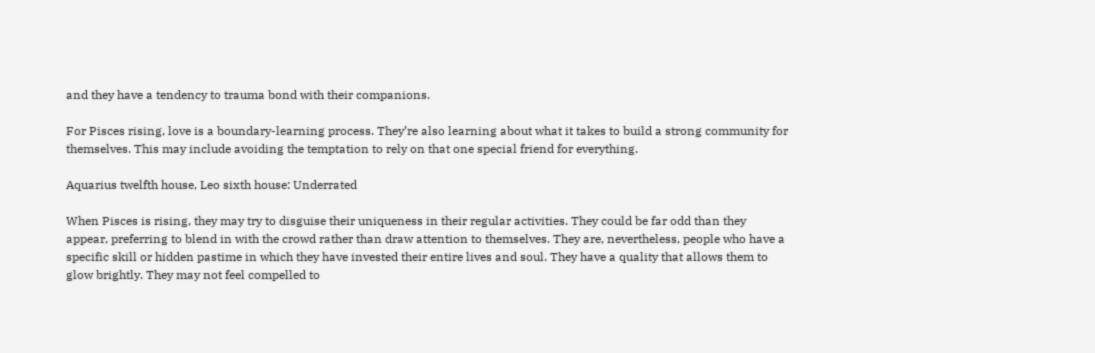and they have a tendency to trauma bond with their companions.

For Pisces rising, love is a boundary-learning process. They’re also learning about what it takes to build a strong community for themselves. This may include avoiding the temptation to rely on that one special friend for everything.

Aquarius twelfth house, Leo sixth house: Underrated

When Pisces is rising, they may try to disguise their uniqueness in their regular activities. They could be far odd than they appear, preferring to blend in with the crowd rather than draw attention to themselves. They are, nevertheless, people who have a specific skill or hidden pastime in which they have invested their entire lives and soul. They have a quality that allows them to glow brightly. They may not feel compelled to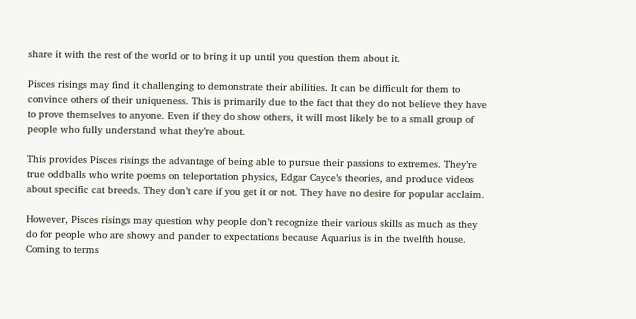share it with the rest of the world or to bring it up until you question them about it.

Pisces risings may find it challenging to demonstrate their abilities. It can be difficult for them to convince others of their uniqueness. This is primarily due to the fact that they do not believe they have to prove themselves to anyone. Even if they do show others, it will most likely be to a small group of people who fully understand what they’re about.

This provides Pisces risings the advantage of being able to pursue their passions to extremes. They’re true oddballs who write poems on teleportation physics, Edgar Cayce’s theories, and produce videos about specific cat breeds. They don’t care if you get it or not. They have no desire for popular acclaim.

However, Pisces risings may question why people don’t recognize their various skills as much as they do for people who are showy and pander to expectations because Aquarius is in the twelfth house. Coming to terms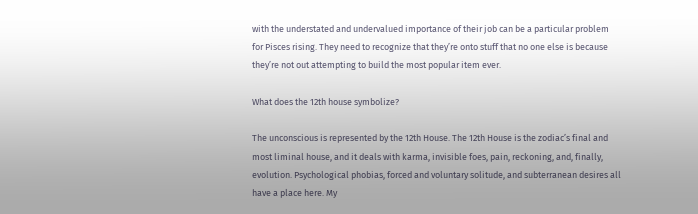with the understated and undervalued importance of their job can be a particular problem for Pisces rising. They need to recognize that they’re onto stuff that no one else is because they’re not out attempting to build the most popular item ever.

What does the 12th house symbolize?

The unconscious is represented by the 12th House. The 12th House is the zodiac’s final and most liminal house, and it deals with karma, invisible foes, pain, reckoning, and, finally, evolution. Psychological phobias, forced and voluntary solitude, and subterranean desires all have a place here. My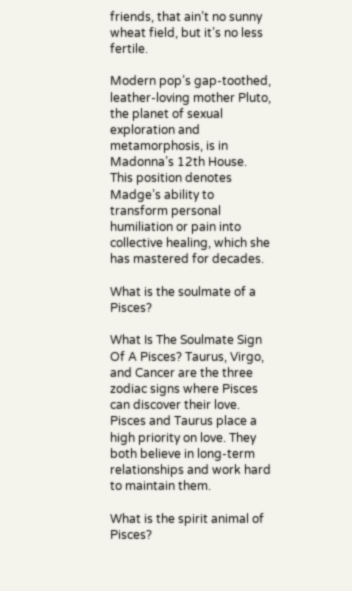friends, that ain’t no sunny wheat field, but it’s no less fertile.

Modern pop’s gap-toothed, leather-loving mother Pluto, the planet of sexual exploration and metamorphosis, is in Madonna’s 12th House. This position denotes Madge’s ability to transform personal humiliation or pain into collective healing, which she has mastered for decades.

What is the soulmate of a Pisces?

What Is The Soulmate Sign Of A Pisces? Taurus, Virgo, and Cancer are the three zodiac signs where Pisces can discover their love. Pisces and Taurus place a high priority on love. They both believe in long-term relationships and work hard to maintain them.

What is the spirit animal of Pisces?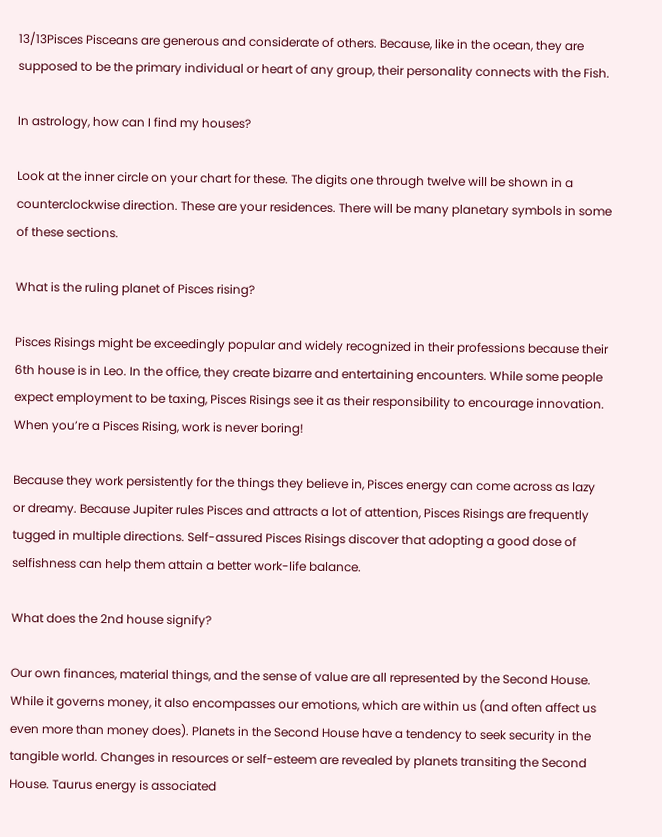13/13Pisces Pisceans are generous and considerate of others. Because, like in the ocean, they are supposed to be the primary individual or heart of any group, their personality connects with the Fish.

In astrology, how can I find my houses?

Look at the inner circle on your chart for these. The digits one through twelve will be shown in a counterclockwise direction. These are your residences. There will be many planetary symbols in some of these sections.

What is the ruling planet of Pisces rising?

Pisces Risings might be exceedingly popular and widely recognized in their professions because their 6th house is in Leo. In the office, they create bizarre and entertaining encounters. While some people expect employment to be taxing, Pisces Risings see it as their responsibility to encourage innovation. When you’re a Pisces Rising, work is never boring!

Because they work persistently for the things they believe in, Pisces energy can come across as lazy or dreamy. Because Jupiter rules Pisces and attracts a lot of attention, Pisces Risings are frequently tugged in multiple directions. Self-assured Pisces Risings discover that adopting a good dose of selfishness can help them attain a better work-life balance.

What does the 2nd house signify?

Our own finances, material things, and the sense of value are all represented by the Second House. While it governs money, it also encompasses our emotions, which are within us (and often affect us even more than money does). Planets in the Second House have a tendency to seek security in the tangible world. Changes in resources or self-esteem are revealed by planets transiting the Second House. Taurus energy is associated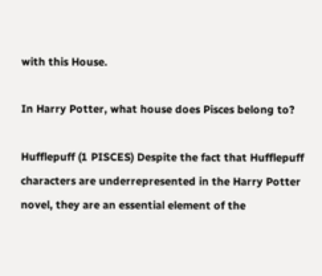with this House.

In Harry Potter, what house does Pisces belong to?

Hufflepuff (1 PISCES) Despite the fact that Hufflepuff characters are underrepresented in the Harry Potter novel, they are an essential element of the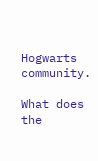Hogwarts community.

What does the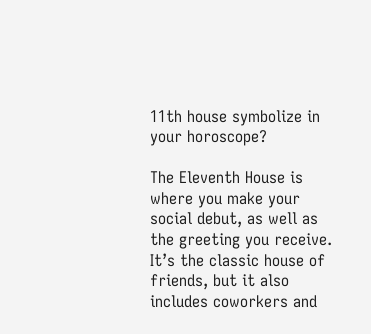11th house symbolize in your horoscope?

The Eleventh House is where you make your social debut, as well as the greeting you receive. It’s the classic house of friends, but it also includes coworkers and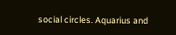social circles. Aquarius and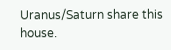Uranus/Saturn share this house.